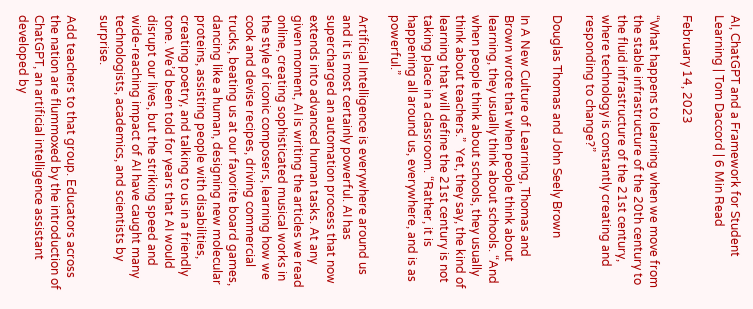AI, ChatGPT and a Framework for Student Learning | Tom Daccord | 6 Min Read

February 14, 2023

“What happens to learning when we move from the stable infrastructure of the 20th century to the fluid infrastructure of the 21st century, where technology is constantly creating and responding to change?”

Douglas Thomas and John Seely Brown

In A New Culture of Learning, Thomas and Brown wrote that when people think about learning, they usually think about schools. “And when people think about schools, they usually think about teachers.”  Yet, they say, the kind of learning that will define the 21st century is not taking place in a classroom. “Rather, it is happening all around us, everywhere, and is as powerful.”

Artificial Intelligence is everywhere around us and it is most certainly powerful. AI has supercharged an automation process that now extends into advanced human tasks. At any given moment, AI is writing the articles we read online, creating sophisticated musical works in the style of iconic composers, learning how we cook and devise recipes, driving commercial trucks, beating us at our favorite board games, dancing like a human, designing new molecular proteins, assisting people with disabilities, creating poetry, and talking to us in a friendly tone. We’d been told for years that AI would disrupt our lives, but the striking speed and wide-reaching impact of AI have caught many technologists, academics, and scientists by surprise.

Add teachers to that group. Educators across the nation are flummoxed by the introduction of ChatGPT, an artificial intelligence assistant developed by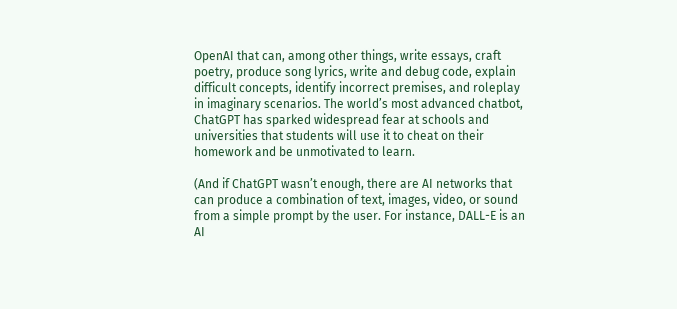OpenAI that can, among other things, write essays, craft poetry, produce song lyrics, write and debug code, explain difficult concepts, identify incorrect premises, and roleplay in imaginary scenarios. The world’s most advanced chatbot, ChatGPT has sparked widespread fear at schools and universities that students will use it to cheat on their homework and be unmotivated to learn.

(And if ChatGPT wasn’t enough, there are AI networks that can produce a combination of text, images, video, or sound from a simple prompt by the user. For instance, DALL-E is an AI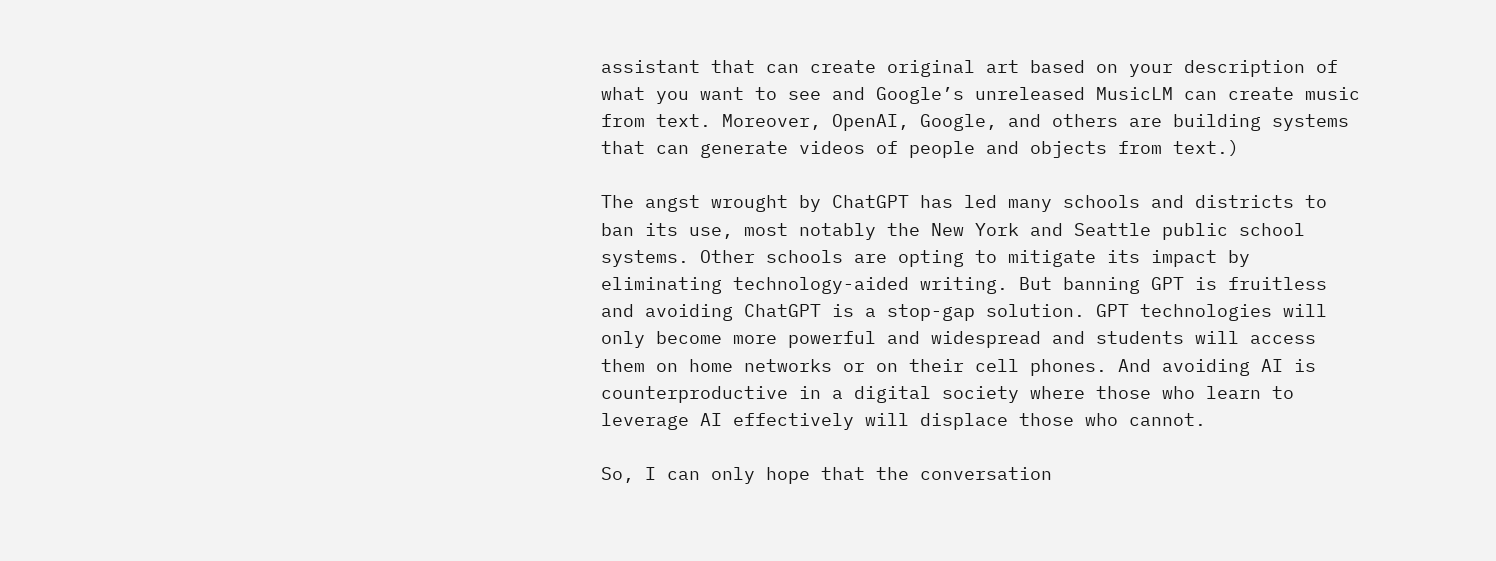assistant that can create original art based on your description of what you want to see and Google’s unreleased MusicLM can create music from text. Moreover, OpenAI, Google, and others are building systems that can generate videos of people and objects from text.)

The angst wrought by ChatGPT has led many schools and districts to ban its use, most notably the New York and Seattle public school systems. Other schools are opting to mitigate its impact by eliminating technology-aided writing. But banning GPT is fruitless and avoiding ChatGPT is a stop-gap solution. GPT technologies will only become more powerful and widespread and students will access them on home networks or on their cell phones. And avoiding AI is counterproductive in a digital society where those who learn to leverage AI effectively will displace those who cannot.

So, I can only hope that the conversation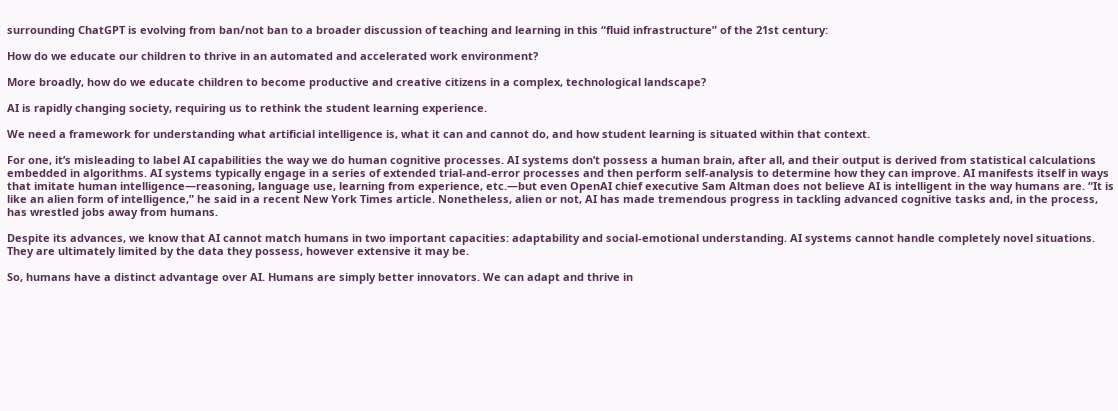surrounding ChatGPT is evolving from ban/not ban to a broader discussion of teaching and learning in this “fluid infrastructure” of the 21st century:

How do we educate our children to thrive in an automated and accelerated work environment?

More broadly, how do we educate children to become productive and creative citizens in a complex, technological landscape?

AI is rapidly changing society, requiring us to rethink the student learning experience.

We need a framework for understanding what artificial intelligence is, what it can and cannot do, and how student learning is situated within that context.

For one, it’s misleading to label AI capabilities the way we do human cognitive processes. AI systems don’t possess a human brain, after all, and their output is derived from statistical calculations embedded in algorithms. AI systems typically engage in a series of extended trial-and-error processes and then perform self-analysis to determine how they can improve. AI manifests itself in ways that imitate human intelligence—reasoning, language use, learning from experience, etc.—but even OpenAI chief executive Sam Altman does not believe AI is intelligent in the way humans are. “It is like an alien form of intelligence,” he said in a recent New York Times article. Nonetheless, alien or not, AI has made tremendous progress in tackling advanced cognitive tasks and, in the process, has wrestled jobs away from humans.

Despite its advances, we know that AI cannot match humans in two important capacities: adaptability and social-emotional understanding. AI systems cannot handle completely novel situations. They are ultimately limited by the data they possess, however extensive it may be.

So, humans have a distinct advantage over AI. Humans are simply better innovators. We can adapt and thrive in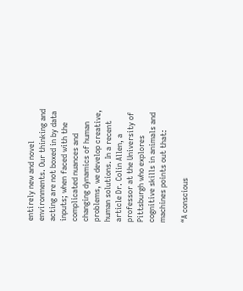entirely new and novel environments. Our thinking and acting are not boxed in by data inputs; when faced with the complicated nuances and changing dynamics of human problems, we develop creative, human solutions. In a recent article Dr. Colin Allen, a professor at the University of Pittsburgh who explores cognitive skills in animals and machines points out that:

“A conscious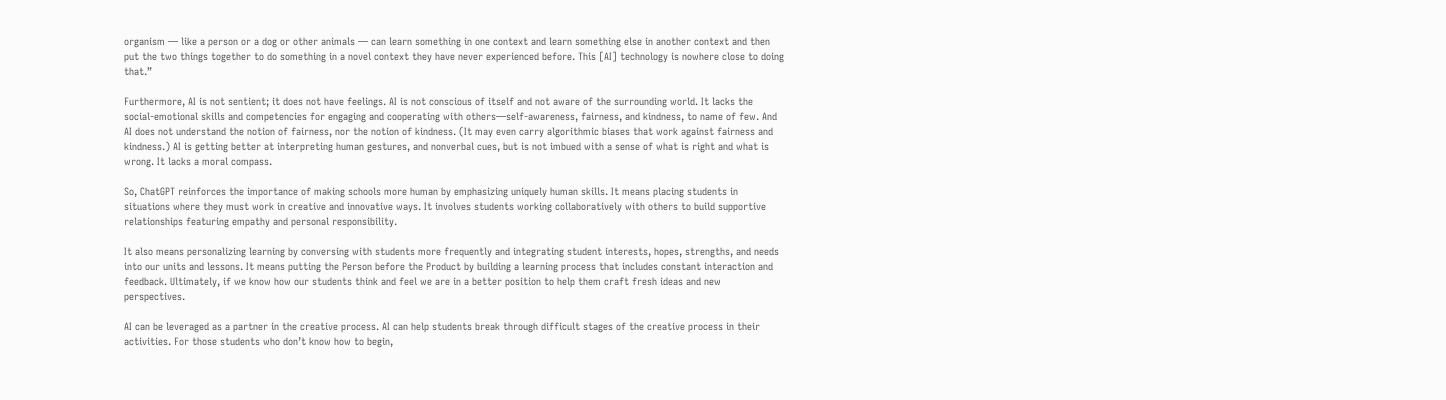organism — like a person or a dog or other animals — can learn something in one context and learn something else in another context and then put the two things together to do something in a novel context they have never experienced before. This [AI] technology is nowhere close to doing that.”

Furthermore, AI is not sentient; it does not have feelings. AI is not conscious of itself and not aware of the surrounding world. It lacks the social-emotional skills and competencies for engaging and cooperating with others—self-awareness, fairness, and kindness, to name of few. And AI does not understand the notion of fairness, nor the notion of kindness. (It may even carry algorithmic biases that work against fairness and kindness.) AI is getting better at interpreting human gestures, and nonverbal cues, but is not imbued with a sense of what is right and what is wrong. It lacks a moral compass.

So, ChatGPT reinforces the importance of making schools more human by emphasizing uniquely human skills. It means placing students in situations where they must work in creative and innovative ways. It involves students working collaboratively with others to build supportive relationships featuring empathy and personal responsibility.

It also means personalizing learning by conversing with students more frequently and integrating student interests, hopes, strengths, and needs into our units and lessons. It means putting the Person before the Product by building a learning process that includes constant interaction and feedback. Ultimately, if we know how our students think and feel we are in a better position to help them craft fresh ideas and new perspectives.

AI can be leveraged as a partner in the creative process. AI can help students break through difficult stages of the creative process in their activities. For those students who don’t know how to begin,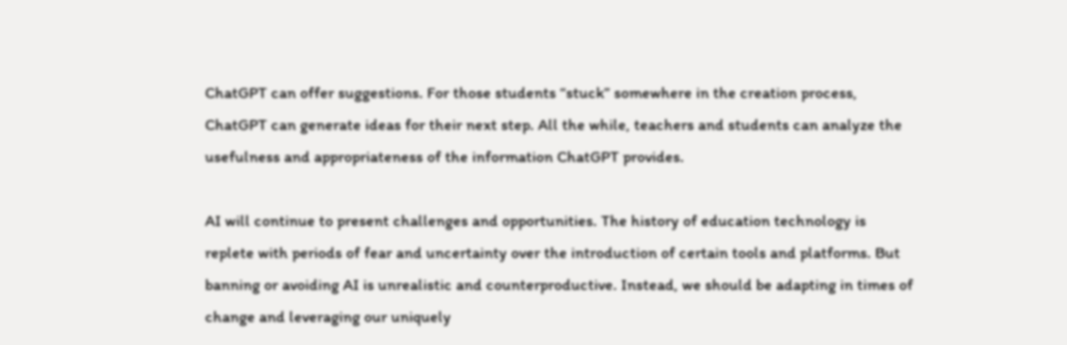ChatGPT can offer suggestions. For those students “stuck” somewhere in the creation process, ChatGPT can generate ideas for their next step. All the while, teachers and students can analyze the usefulness and appropriateness of the information ChatGPT provides.

AI will continue to present challenges and opportunities. The history of education technology is replete with periods of fear and uncertainty over the introduction of certain tools and platforms. But banning or avoiding AI is unrealistic and counterproductive. Instead, we should be adapting in times of change and leveraging our uniquely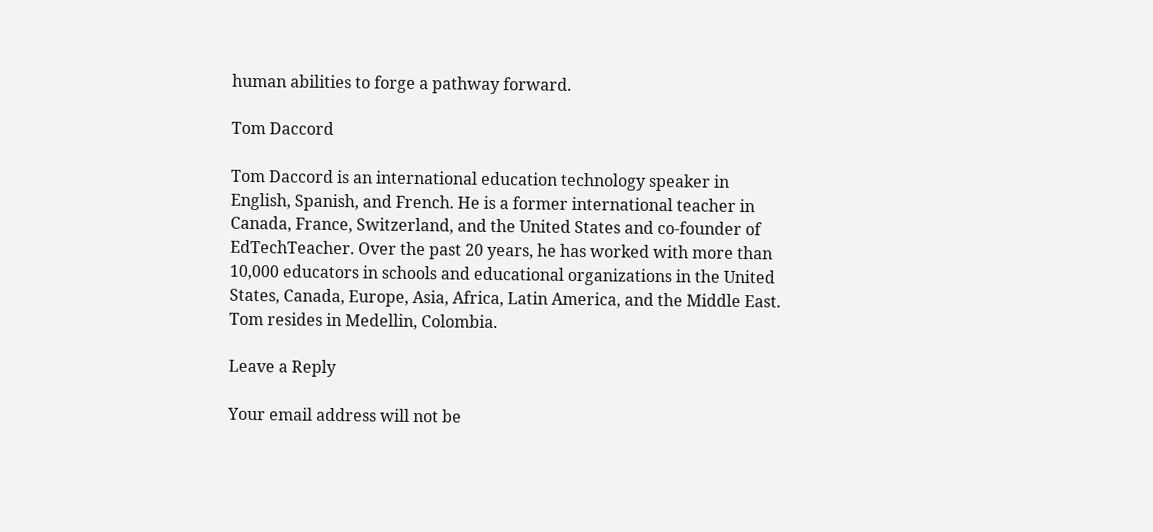human abilities to forge a pathway forward.

Tom Daccord

Tom Daccord is an international education technology speaker in English, Spanish, and French. He is a former international teacher in Canada, France, Switzerland, and the United States and co-founder of EdTechTeacher. Over the past 20 years, he has worked with more than 10,000 educators in schools and educational organizations in the United States, Canada, Europe, Asia, Africa, Latin America, and the Middle East. Tom resides in Medellin, Colombia.

Leave a Reply

Your email address will not be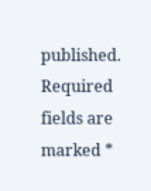published. Required fields are marked *